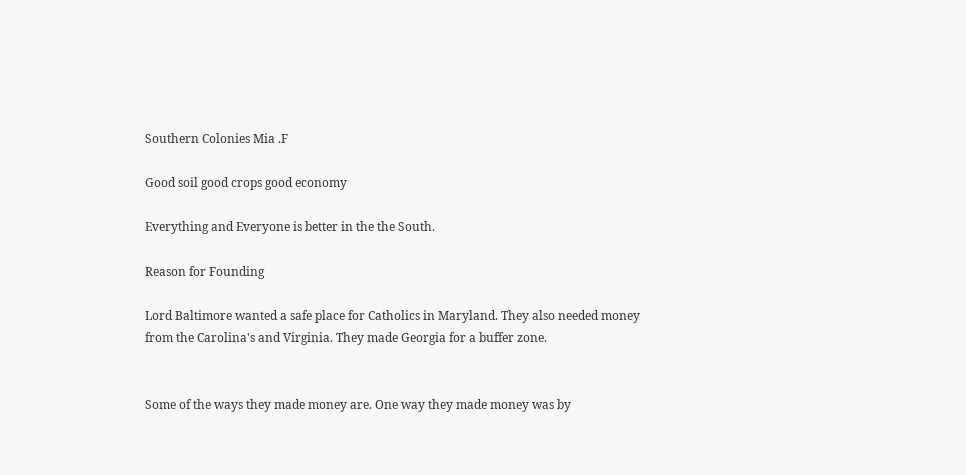Southern Colonies Mia .F

Good soil good crops good economy

Everything and Everyone is better in the the South.

Reason for Founding

Lord Baltimore wanted a safe place for Catholics in Maryland. They also needed money from the Carolina's and Virginia. They made Georgia for a buffer zone.


Some of the ways they made money are. One way they made money was by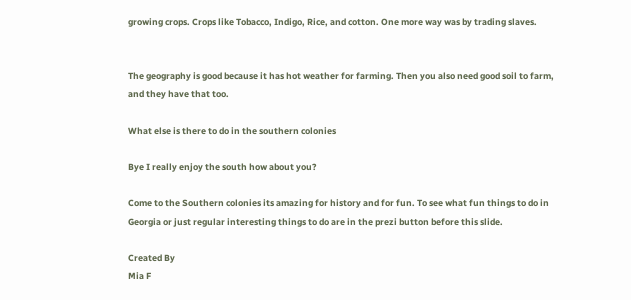growing crops. Crops like Tobacco, Indigo, Rice, and cotton. One more way was by trading slaves.


The geography is good because it has hot weather for farming. Then you also need good soil to farm, and they have that too.

What else is there to do in the southern colonies

Bye I really enjoy the south how about you?

Come to the Southern colonies its amazing for history and for fun. To see what fun things to do in Georgia or just regular interesting things to do are in the prezi button before this slide.

Created By
Mia F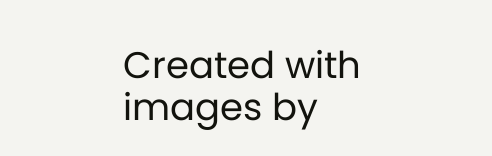Created with images by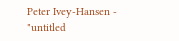Peter Ivey-Hansen - "untitled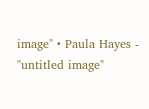image" • Paula Hayes - "untitled image"